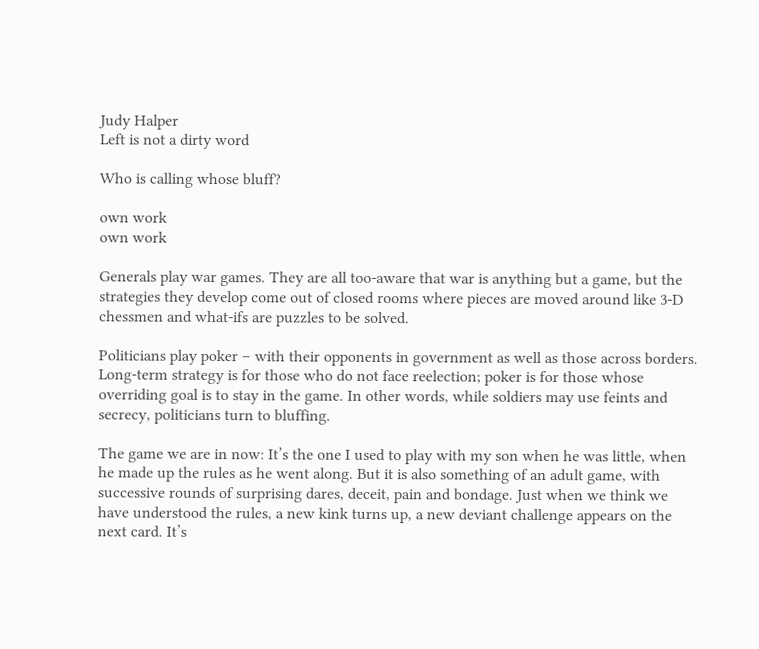Judy Halper
Left is not a dirty word

Who is calling whose bluff?

own work
own work

Generals play war games. They are all too-aware that war is anything but a game, but the strategies they develop come out of closed rooms where pieces are moved around like 3-D chessmen and what-ifs are puzzles to be solved.

Politicians play poker – with their opponents in government as well as those across borders. Long-term strategy is for those who do not face reelection; poker is for those whose overriding goal is to stay in the game. In other words, while soldiers may use feints and secrecy, politicians turn to bluffing.

The game we are in now: It’s the one I used to play with my son when he was little, when he made up the rules as he went along. But it is also something of an adult game, with successive rounds of surprising dares, deceit, pain and bondage. Just when we think we have understood the rules, a new kink turns up, a new deviant challenge appears on the next card. It’s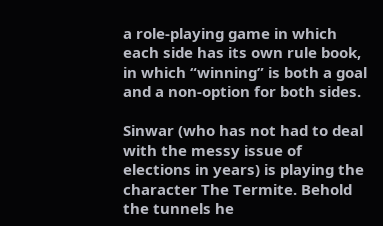a role-playing game in which each side has its own rule book, in which “winning” is both a goal and a non-option for both sides.

Sinwar (who has not had to deal with the messy issue of elections in years) is playing the character The Termite. Behold the tunnels he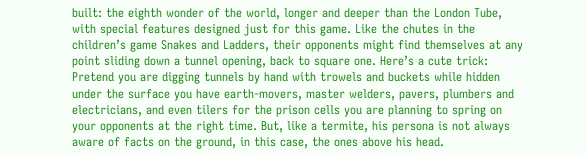built: the eighth wonder of the world, longer and deeper than the London Tube, with special features designed just for this game. Like the chutes in the children’s game Snakes and Ladders, their opponents might find themselves at any point sliding down a tunnel opening, back to square one. Here’s a cute trick: Pretend you are digging tunnels by hand with trowels and buckets while hidden under the surface you have earth-movers, master welders, pavers, plumbers and electricians, and even tilers for the prison cells you are planning to spring on your opponents at the right time. But, like a termite, his persona is not always aware of facts on the ground, in this case, the ones above his head.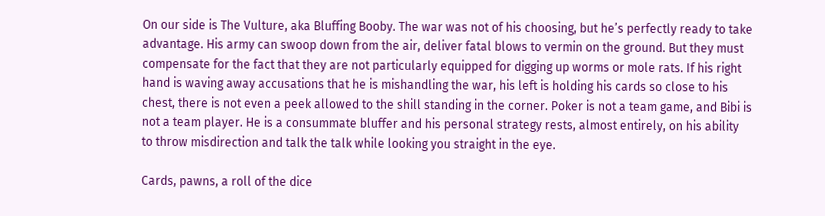On our side is The Vulture, aka Bluffing Booby. The war was not of his choosing, but he’s perfectly ready to take advantage. His army can swoop down from the air, deliver fatal blows to vermin on the ground. But they must compensate for the fact that they are not particularly equipped for digging up worms or mole rats. If his right hand is waving away accusations that he is mishandling the war, his left is holding his cards so close to his chest, there is not even a peek allowed to the shill standing in the corner. Poker is not a team game, and Bibi is not a team player. He is a consummate bluffer and his personal strategy rests, almost entirely, on his ability to throw misdirection and talk the talk while looking you straight in the eye.

Cards, pawns, a roll of the dice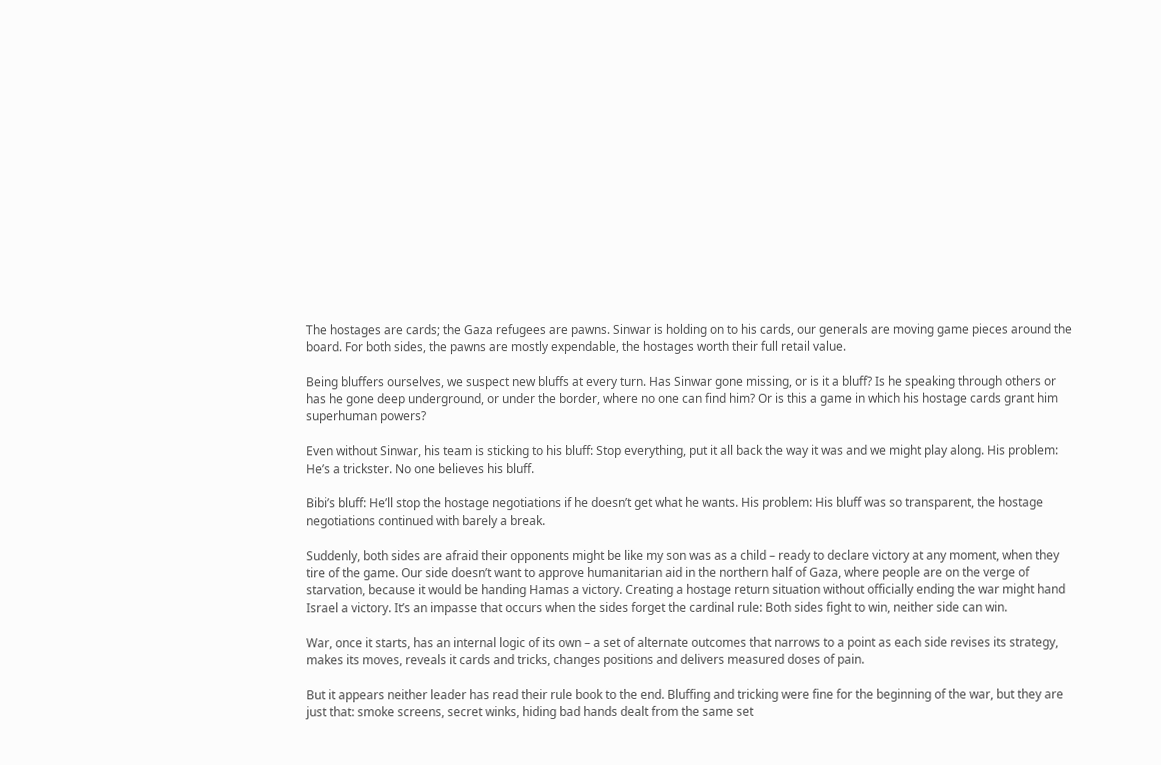The hostages are cards; the Gaza refugees are pawns. Sinwar is holding on to his cards, our generals are moving game pieces around the board. For both sides, the pawns are mostly expendable, the hostages worth their full retail value.

Being bluffers ourselves, we suspect new bluffs at every turn. Has Sinwar gone missing, or is it a bluff? Is he speaking through others or has he gone deep underground, or under the border, where no one can find him? Or is this a game in which his hostage cards grant him superhuman powers?

Even without Sinwar, his team is sticking to his bluff: Stop everything, put it all back the way it was and we might play along. His problem: He’s a trickster. No one believes his bluff.

Bibi’s bluff: He’ll stop the hostage negotiations if he doesn’t get what he wants. His problem: His bluff was so transparent, the hostage negotiations continued with barely a break.

Suddenly, both sides are afraid their opponents might be like my son was as a child – ready to declare victory at any moment, when they tire of the game. Our side doesn’t want to approve humanitarian aid in the northern half of Gaza, where people are on the verge of starvation, because it would be handing Hamas a victory. Creating a hostage return situation without officially ending the war might hand Israel a victory. It’s an impasse that occurs when the sides forget the cardinal rule: Both sides fight to win, neither side can win.

War, once it starts, has an internal logic of its own – a set of alternate outcomes that narrows to a point as each side revises its strategy, makes its moves, reveals it cards and tricks, changes positions and delivers measured doses of pain.

But it appears neither leader has read their rule book to the end. Bluffing and tricking were fine for the beginning of the war, but they are just that: smoke screens, secret winks, hiding bad hands dealt from the same set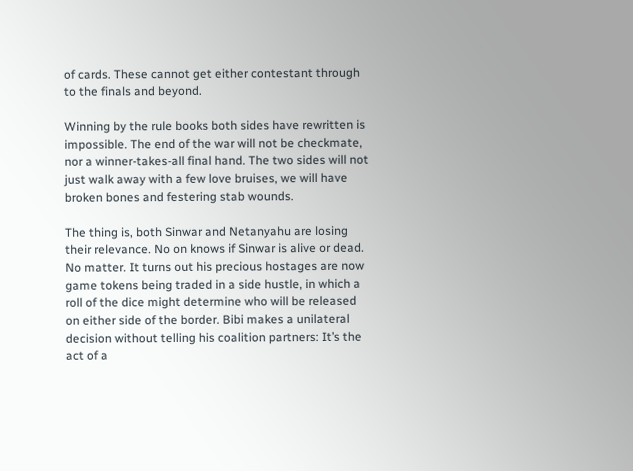of cards. These cannot get either contestant through to the finals and beyond.

Winning by the rule books both sides have rewritten is impossible. The end of the war will not be checkmate, nor a winner-takes-all final hand. The two sides will not just walk away with a few love bruises, we will have broken bones and festering stab wounds.

The thing is, both Sinwar and Netanyahu are losing their relevance. No on knows if Sinwar is alive or dead. No matter. It turns out his precious hostages are now game tokens being traded in a side hustle, in which a roll of the dice might determine who will be released on either side of the border. Bibi makes a unilateral decision without telling his coalition partners: It’s the act of a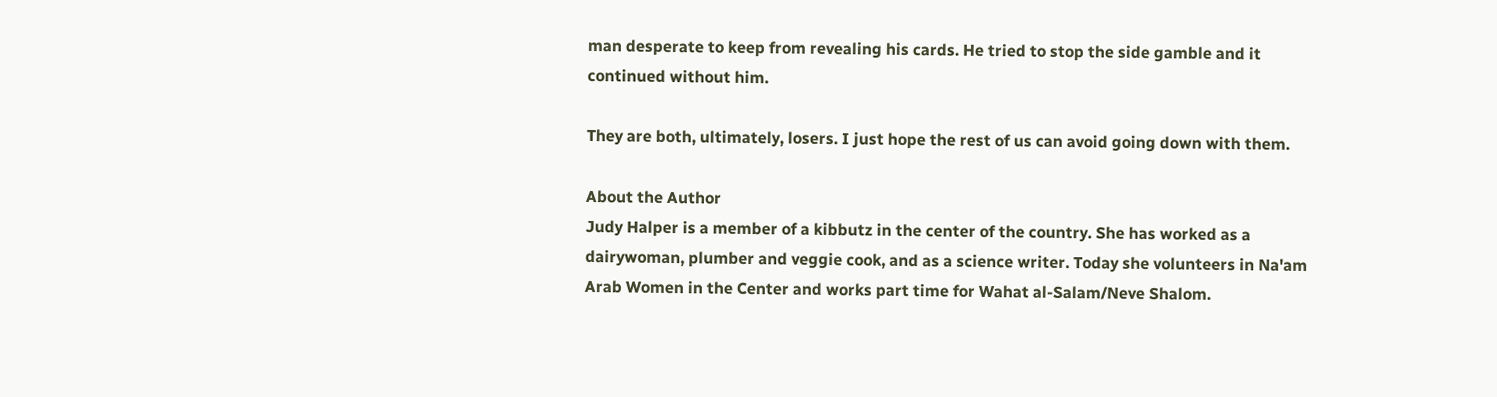man desperate to keep from revealing his cards. He tried to stop the side gamble and it continued without him.

They are both, ultimately, losers. I just hope the rest of us can avoid going down with them.

About the Author
Judy Halper is a member of a kibbutz in the center of the country. She has worked as a dairywoman, plumber and veggie cook, and as a science writer. Today she volunteers in Na'am Arab Women in the Center and works part time for Wahat al-Salam/Neve Shalom.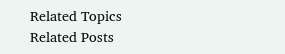Related Topics
Related Posts